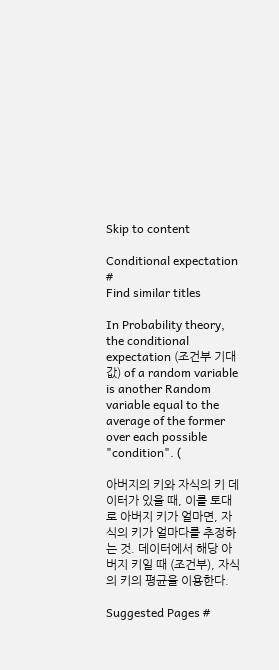Skip to content

Conditional expectation #
Find similar titles

In Probability theory, the conditional expectation (조건부 기대값) of a random variable is another Random variable equal to the average of the former over each possible "condition". (

아버지의 키와 자식의 키 데이터가 있을 때, 이를 토대로 아버지 키가 얼마면, 자식의 키가 얼마다를 추정하는 것. 데이터에서 해당 아버지 키일 때 (조건부), 자식의 키의 평균을 이용한다.

Suggested Pages #